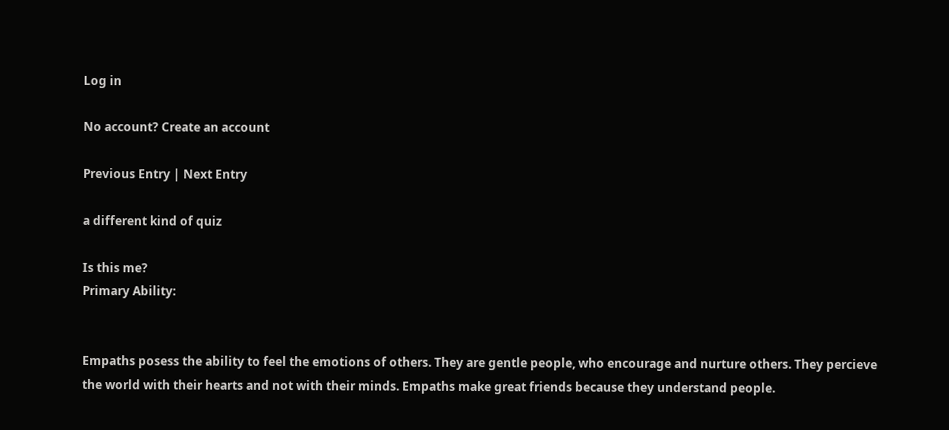Log in

No account? Create an account

Previous Entry | Next Entry

a different kind of quiz

Is this me?
Primary Ability:


Empaths posess the ability to feel the emotions of others. They are gentle people, who encourage and nurture others. They percieve the world with their hearts and not with their minds. Empaths make great friends because they understand people.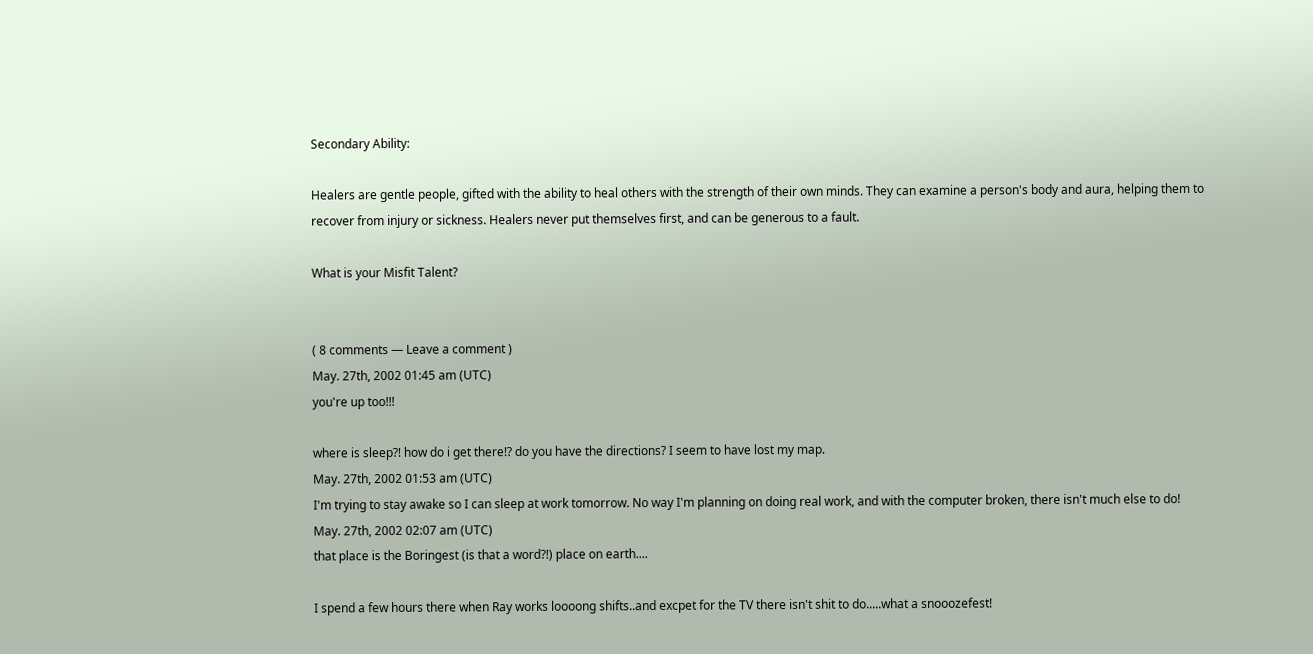Secondary Ability:

Healers are gentle people, gifted with the ability to heal others with the strength of their own minds. They can examine a person's body and aura, helping them to recover from injury or sickness. Healers never put themselves first, and can be generous to a fault.

What is your Misfit Talent?


( 8 comments — Leave a comment )
May. 27th, 2002 01:45 am (UTC)
you're up too!!!

where is sleep?! how do i get there!? do you have the directions? I seem to have lost my map.
May. 27th, 2002 01:53 am (UTC)
I'm trying to stay awake so I can sleep at work tomorrow. No way I'm planning on doing real work, and with the computer broken, there isn't much else to do!
May. 27th, 2002 02:07 am (UTC)
that place is the Boringest (is that a word?!) place on earth....

I spend a few hours there when Ray works loooong shifts..and excpet for the TV there isn't shit to do.....what a snooozefest!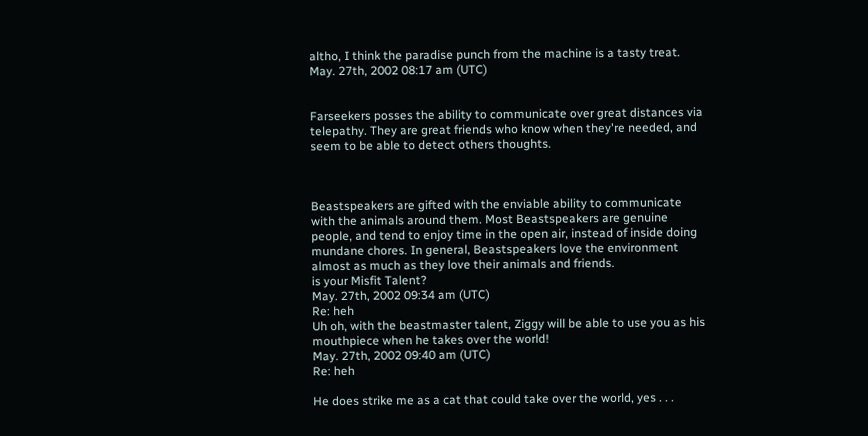altho, I think the paradise punch from the machine is a tasty treat.
May. 27th, 2002 08:17 am (UTC)


Farseekers posses the ability to communicate over great distances via telepathy. They are great friends who know when they're needed, and seem to be able to detect others thoughts.



Beastspeakers are gifted with the enviable ability to communicate with the animals around them. Most Beastspeakers are genuine people, and tend to enjoy time in the open air, instead of inside doing mundane chores. In general, Beastspeakers love the environment almost as much as they love their animals and friends.
is your Misfit Talent?
May. 27th, 2002 09:34 am (UTC)
Re: heh
Uh oh, with the beastmaster talent, Ziggy will be able to use you as his mouthpiece when he takes over the world!
May. 27th, 2002 09:40 am (UTC)
Re: heh

He does strike me as a cat that could take over the world, yes . . .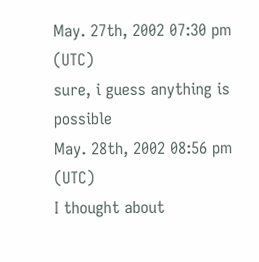May. 27th, 2002 07:30 pm (UTC)
sure, i guess anything is possible
May. 28th, 2002 08:56 pm (UTC)
I thought about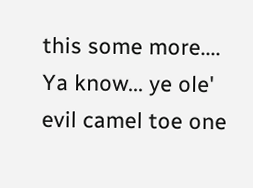this some more.... Ya know... ye ole' evil camel toe one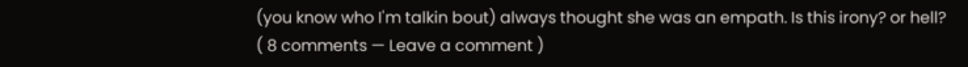(you know who I'm talkin bout) always thought she was an empath. Is this irony? or hell?
( 8 comments — Leave a comment )